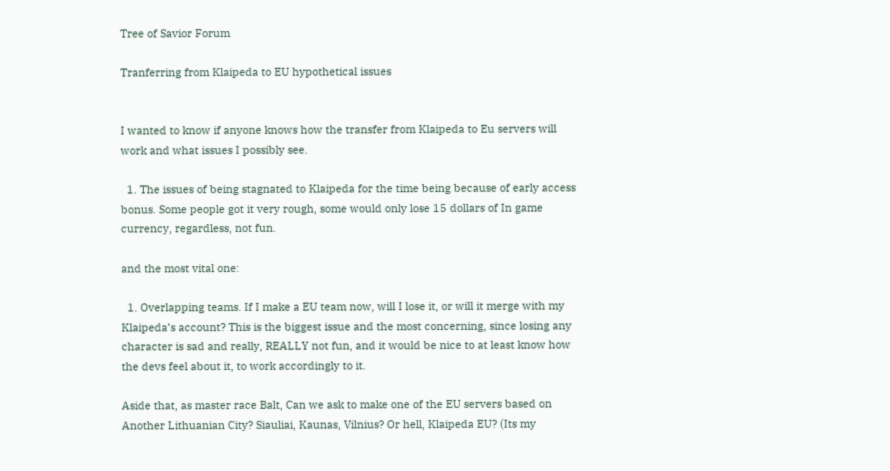Tree of Savior Forum

Tranferring from Klaipeda to EU hypothetical issues


I wanted to know if anyone knows how the transfer from Klaipeda to Eu servers will work and what issues I possibly see.

  1. The issues of being stagnated to Klaipeda for the time being because of early access bonus. Some people got it very rough, some would only lose 15 dollars of In game currency, regardless, not fun.

and the most vital one:

  1. Overlapping teams. If I make a EU team now, will I lose it, or will it merge with my Klaipeda’s account? This is the biggest issue and the most concerning, since losing any character is sad and really, REALLY not fun, and it would be nice to at least know how the devs feel about it, to work accordingly to it.

Aside that, as master race Balt, Can we ask to make one of the EU servers based on Another Lithuanian City? Siauliai, Kaunas, Vilnius? Or hell, Klaipeda EU? (Its my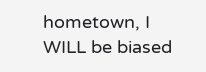hometown, I WILL be biased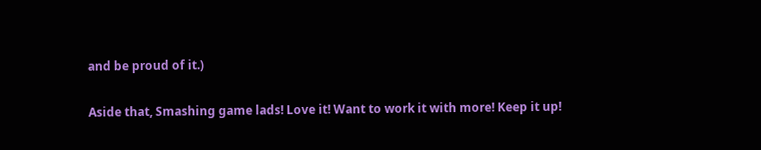and be proud of it.)

Aside that, Smashing game lads! Love it! Want to work it with more! Keep it up!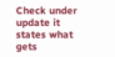Check under update it states what gets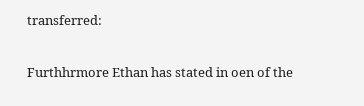transferred:

Furthhrmore Ethan has stated in oen of the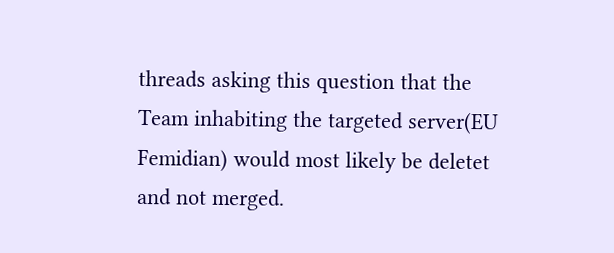threads asking this question that the Team inhabiting the targeted server(EU Femidian) would most likely be deletet and not merged.